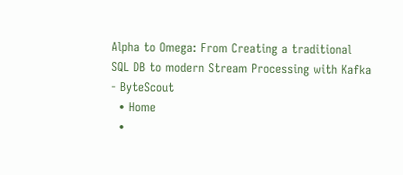Alpha to Omega: From Creating a traditional SQL DB to modern Stream Processing with Kafka - ByteScout
  • Home
  •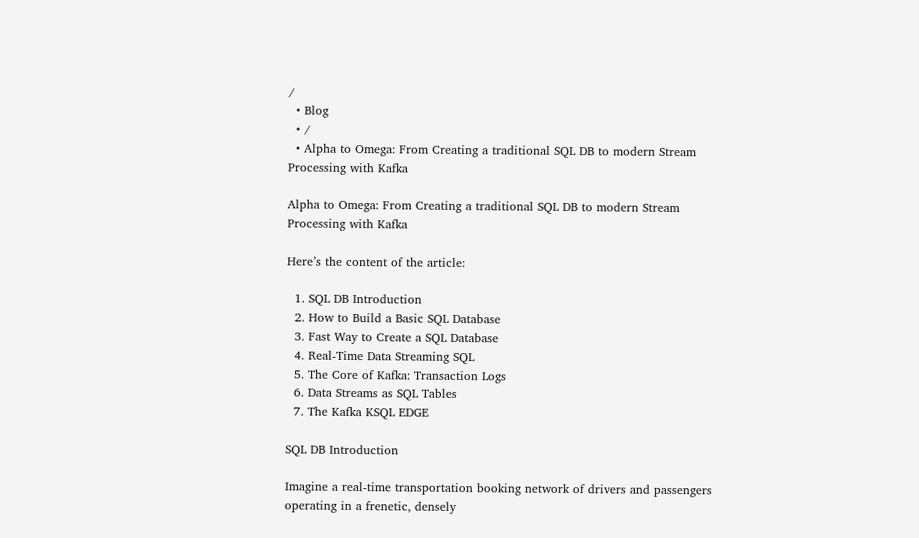/
  • Blog
  • /
  • Alpha to Omega: From Creating a traditional SQL DB to modern Stream Processing with Kafka

Alpha to Omega: From Creating a traditional SQL DB to modern Stream Processing with Kafka

Here’s the content of the article:

  1. SQL DB Introduction
  2. How to Build a Basic SQL Database
  3. Fast Way to Create a SQL Database
  4. Real-Time Data Streaming SQL
  5. The Core of Kafka: Transaction Logs
  6. Data Streams as SQL Tables
  7. The Kafka KSQL EDGE

SQL DB Introduction

Imagine a real-time transportation booking network of drivers and passengers operating in a frenetic, densely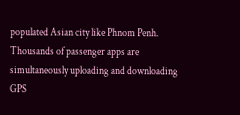populated Asian city like Phnom Penh. Thousands of passenger apps are simultaneously uploading and downloading GPS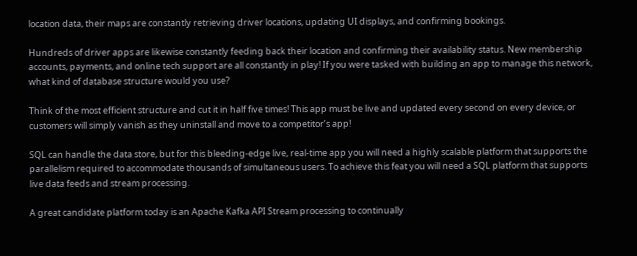location data, their maps are constantly retrieving driver locations, updating UI displays, and confirming bookings.

Hundreds of driver apps are likewise constantly feeding back their location and confirming their availability status. New membership accounts, payments, and online tech support are all constantly in play! If you were tasked with building an app to manage this network, what kind of database structure would you use?

Think of the most efficient structure and cut it in half five times! This app must be live and updated every second on every device, or customers will simply vanish as they uninstall and move to a competitor’s app!

SQL can handle the data store, but for this bleeding-edge live, real-time app you will need a highly scalable platform that supports the parallelism required to accommodate thousands of simultaneous users. To achieve this feat you will need a SQL platform that supports live data feeds and stream processing.

A great candidate platform today is an Apache Kafka API Stream processing to continually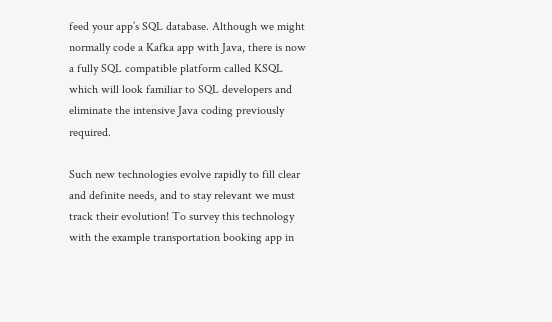feed your app’s SQL database. Although we might normally code a Kafka app with Java, there is now a fully SQL compatible platform called KSQL which will look familiar to SQL developers and eliminate the intensive Java coding previously required.

Such new technologies evolve rapidly to fill clear and definite needs, and to stay relevant we must track their evolution! To survey this technology with the example transportation booking app in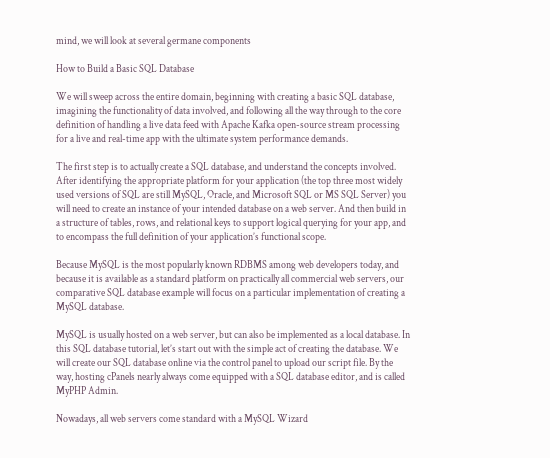mind, we will look at several germane components

How to Build a Basic SQL Database

We will sweep across the entire domain, beginning with creating a basic SQL database, imagining the functionality of data involved, and following all the way through to the core definition of handling a live data feed with Apache Kafka open-source stream processing for a live and real-time app with the ultimate system performance demands.

The first step is to actually create a SQL database, and understand the concepts involved. After identifying the appropriate platform for your application (the top three most widely used versions of SQL are still MySQL, Oracle, and Microsoft SQL or MS SQL Server) you will need to create an instance of your intended database on a web server. And then build in a structure of tables, rows, and relational keys to support logical querying for your app, and to encompass the full definition of your application’s functional scope.

Because MySQL is the most popularly known RDBMS among web developers today, and because it is available as a standard platform on practically all commercial web servers, our comparative SQL database example will focus on a particular implementation of creating a MySQL database.

MySQL is usually hosted on a web server, but can also be implemented as a local database. In this SQL database tutorial, let’s start out with the simple act of creating the database. We will create our SQL database online via the control panel to upload our script file. By the way, hosting cPanels nearly always come equipped with a SQL database editor, and is called MyPHP Admin.

Nowadays, all web servers come standard with a MySQL Wizard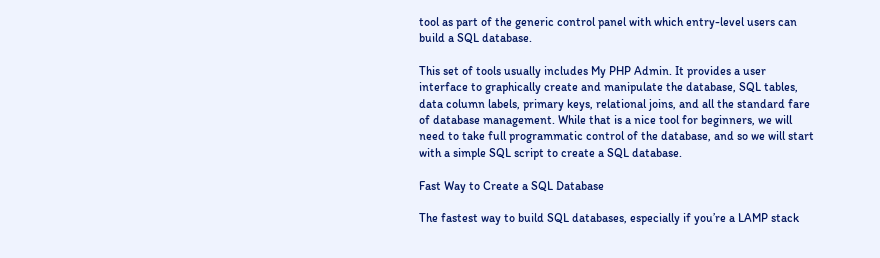tool as part of the generic control panel with which entry-level users can build a SQL database.

This set of tools usually includes My PHP Admin. It provides a user interface to graphically create and manipulate the database, SQL tables, data column labels, primary keys, relational joins, and all the standard fare of database management. While that is a nice tool for beginners, we will need to take full programmatic control of the database, and so we will start with a simple SQL script to create a SQL database.

Fast Way to Create a SQL Database

The fastest way to build SQL databases, especially if you’re a LAMP stack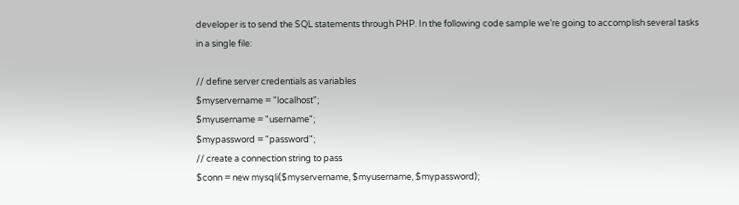developer is to send the SQL statements through PHP. In the following code sample we’re going to accomplish several tasks in a single file:

// define server credentials as variables
$myservername = "localhost";
$myusername = "username";
$mypassword = "password";
// create a connection string to pass
$conn = new mysqli($myservername, $myusername, $mypassword);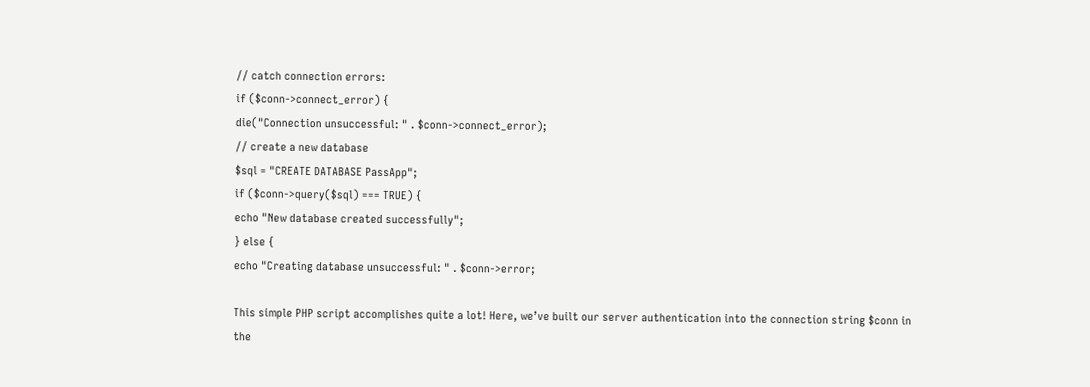// catch connection errors:
if ($conn->connect_error) {
die("Connection unsuccessful: " . $conn->connect_error);
// create a new database
$sql = "CREATE DATABASE PassApp";
if ($conn->query($sql) === TRUE) {
echo "New database created successfully";
} else {
echo "Creating database unsuccessful: " . $conn->error;

This simple PHP script accomplishes quite a lot! Here, we’ve built our server authentication into the connection string $conn in the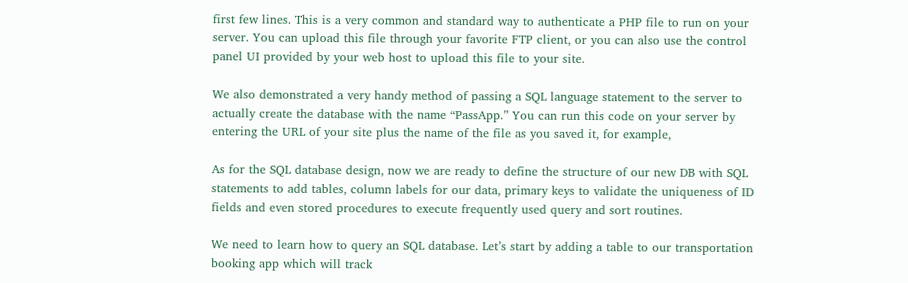first few lines. This is a very common and standard way to authenticate a PHP file to run on your server. You can upload this file through your favorite FTP client, or you can also use the control panel UI provided by your web host to upload this file to your site.

We also demonstrated a very handy method of passing a SQL language statement to the server to actually create the database with the name “PassApp.” You can run this code on your server by entering the URL of your site plus the name of the file as you saved it, for example,

As for the SQL database design, now we are ready to define the structure of our new DB with SQL statements to add tables, column labels for our data, primary keys to validate the uniqueness of ID fields and even stored procedures to execute frequently used query and sort routines.

We need to learn how to query an SQL database. Let’s start by adding a table to our transportation booking app which will track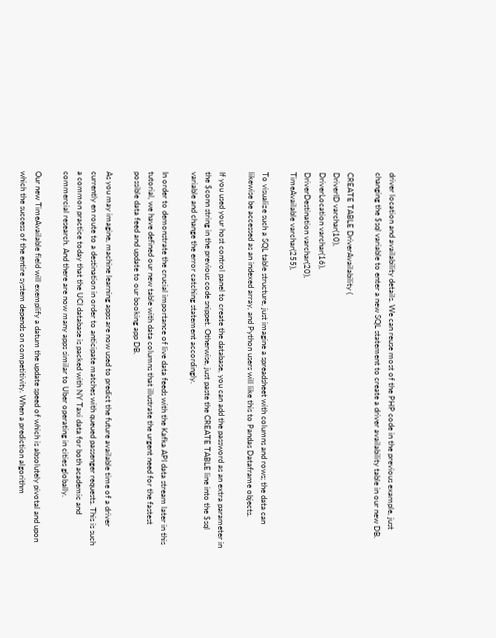driver location and availability details. We can reuse most of the PHP code in the previous example, just changing the $sql variable to enter a new SQL statement to create a driver availability table in our new DB.

CREATE TABLE DriverAvailability (
DriverID varchar(10),
DriverLocation varchar(16),
DriverDestination varchar(20),
TimeAvailable varchar(255),

To visualize such a SQL table structure, just imagine a spreadsheet with columns and rows; the data can likewise be accessed as an indexed array, and Python users will like this to Pandas Dataframe objects.

If you used your host control panel to create the database, you can add the password as an extra parameter in the $conn string in the previous code snippet. Otherwise, just paste the CREATE TABLE line into the $sql variable and change the error catching statement accordingly.

In order to demonstrate the crucial importance of live data feeds with the Kafka API data stream later in this tutorial, we have defined our new table with data columns that illustrate the urgent need for the fastest possible data feed and update to our booking app DB.

As you may imagine, machine learning apps are now used to predict the future available time of a driver currently en route to a destination in order to anticipate matches with queued passenger requests. This is such a common practice today that the UCI database is packed with NY Taxi data for both academic and commercial research. And there are now many apps similar to Uber operating in cities globally.

Our new TimeAvailable field will exemplify a datum the update speed of which is absolutely pivotal and upon which the success of the entire system depends on competitivity. When a prediction algorithm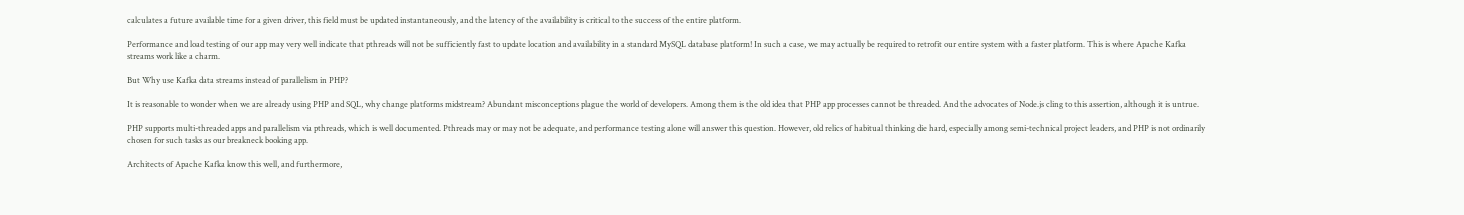calculates a future available time for a given driver, this field must be updated instantaneously, and the latency of the availability is critical to the success of the entire platform.

Performance and load testing of our app may very well indicate that pthreads will not be sufficiently fast to update location and availability in a standard MySQL database platform! In such a case, we may actually be required to retrofit our entire system with a faster platform. This is where Apache Kafka streams work like a charm.

But Why use Kafka data streams instead of parallelism in PHP?

It is reasonable to wonder when we are already using PHP and SQL, why change platforms midstream? Abundant misconceptions plague the world of developers. Among them is the old idea that PHP app processes cannot be threaded. And the advocates of Node.js cling to this assertion, although it is untrue.

PHP supports multi-threaded apps and parallelism via pthreads, which is well documented. Pthreads may or may not be adequate, and performance testing alone will answer this question. However, old relics of habitual thinking die hard, especially among semi-technical project leaders, and PHP is not ordinarily chosen for such tasks as our breakneck booking app.

Architects of Apache Kafka know this well, and furthermore,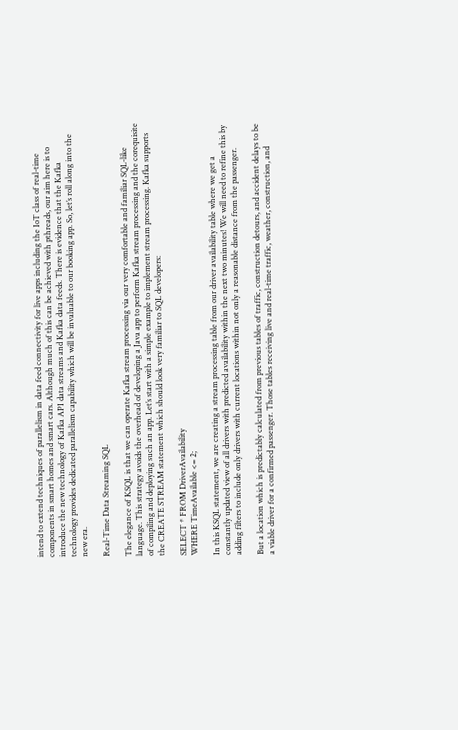intend to extend techniques of parallelism in data feed connectivity for live apps including the IoT class of real-time components in smart homes and smart cars. Although much of this can be achieved with pthreads, our aim here is to introduce the new technology of Kafka API data streams and Kafka data feeds. There is evidence that the Kafka technology provides dedicated parallelism capability which will be invaluable to our booking app. So, let’s roll along into the new era.

Real-Time Data Streaming SQL

The elegance of KSQL is that we can operate Kafka stream processing via our very comfortable and familiar SQL-like language. This strategy avoids the overhead of developing a Java app to perform Kafka stream processing and the corequisite of compiling and deploying such an app. Let’s start with a simple example to implement stream processing. Kafka supports the CREATE STREAM statement which should look very familiar to SQL developers:

SELECT * FROM DriverAvailability
WHERE TimeAvailable <= 2;

In this KSQL statement, we are creating a stream processing table from our driver availability table where we get a constantly updated view of all drivers with predicted availability within the next two minutes! We will need to refine this by adding filters to include only drivers with current locations within not only a reasonable distance from the passenger.

But a location which is predictably calculated from previous tables of traffic, construction detours, and accident delays to be a viable driver for a confirmed passenger. Those tables receiving live and real-time traffic, weather, construction, and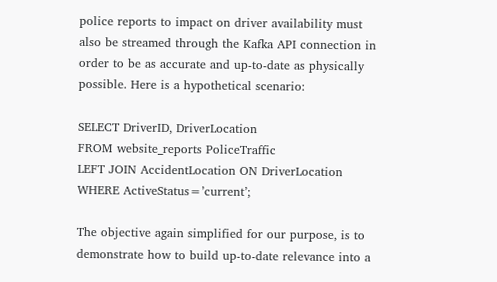police reports to impact on driver availability must also be streamed through the Kafka API connection in order to be as accurate and up-to-date as physically possible. Here is a hypothetical scenario:

SELECT DriverID, DriverLocation
FROM website_reports PoliceTraffic
LEFT JOIN AccidentLocation ON DriverLocation
WHERE ActiveStatus=’current’;

The objective again simplified for our purpose, is to demonstrate how to build up-to-date relevance into a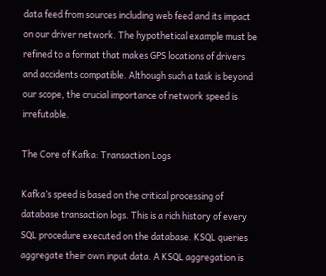data feed from sources including web feed and its impact on our driver network. The hypothetical example must be refined to a format that makes GPS locations of drivers and accidents compatible. Although such a task is beyond our scope, the crucial importance of network speed is irrefutable.

The Core of Kafka: Transaction Logs

Kafka’s speed is based on the critical processing of database transaction logs. This is a rich history of every SQL procedure executed on the database. KSQL queries aggregate their own input data. A KSQL aggregation is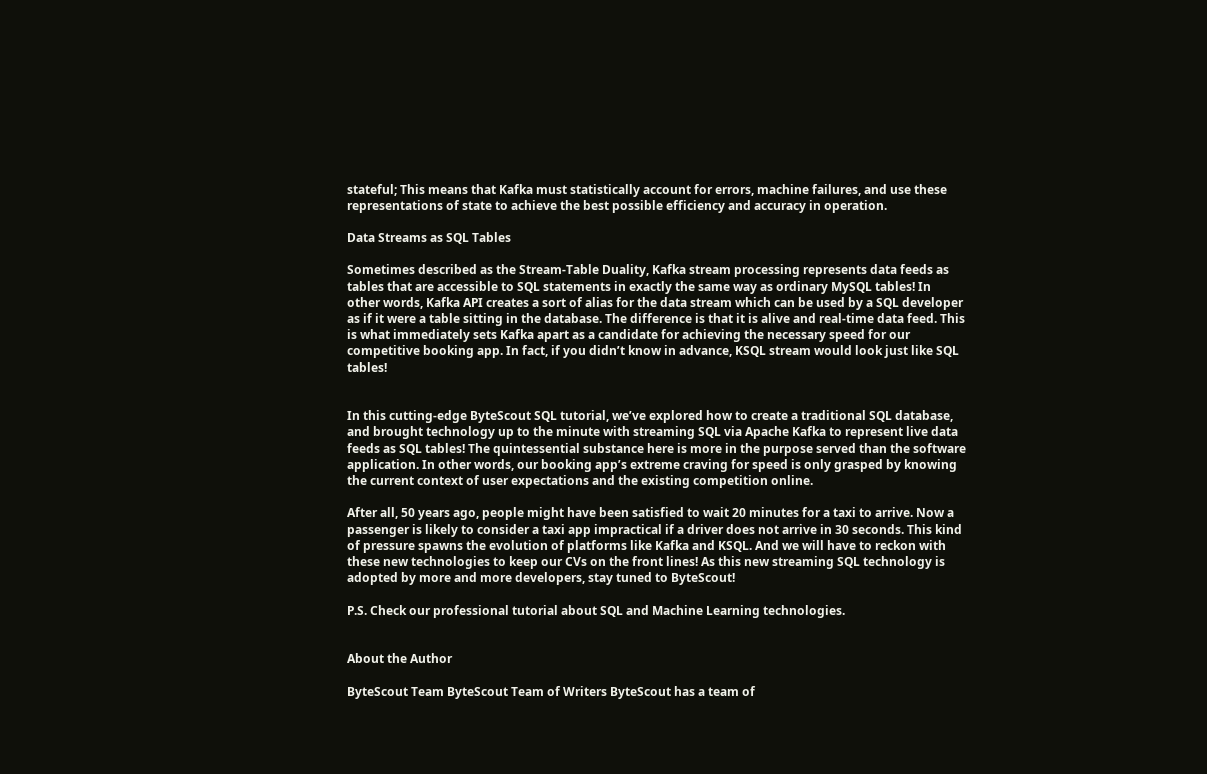stateful; This means that Kafka must statistically account for errors, machine failures, and use these representations of state to achieve the best possible efficiency and accuracy in operation.

Data Streams as SQL Tables

Sometimes described as the Stream-Table Duality, Kafka stream processing represents data feeds as tables that are accessible to SQL statements in exactly the same way as ordinary MySQL tables! In other words, Kafka API creates a sort of alias for the data stream which can be used by a SQL developer as if it were a table sitting in the database. The difference is that it is alive and real-time data feed. This is what immediately sets Kafka apart as a candidate for achieving the necessary speed for our competitive booking app. In fact, if you didn’t know in advance, KSQL stream would look just like SQL tables!


In this cutting-edge ByteScout SQL tutorial, we’ve explored how to create a traditional SQL database, and brought technology up to the minute with streaming SQL via Apache Kafka to represent live data feeds as SQL tables! The quintessential substance here is more in the purpose served than the software application. In other words, our booking app’s extreme craving for speed is only grasped by knowing the current context of user expectations and the existing competition online.

After all, 50 years ago, people might have been satisfied to wait 20 minutes for a taxi to arrive. Now a passenger is likely to consider a taxi app impractical if a driver does not arrive in 30 seconds. This kind of pressure spawns the evolution of platforms like Kafka and KSQL. And we will have to reckon with these new technologies to keep our CVs on the front lines! As this new streaming SQL technology is adopted by more and more developers, stay tuned to ByteScout!

P.S. Check our professional tutorial about SQL and Machine Learning technologies.


About the Author

ByteScout Team ByteScout Team of Writers ByteScout has a team of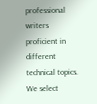professional writers proficient in different technical topics. We select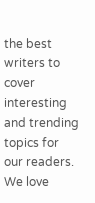the best writers to cover interesting and trending topics for our readers. We love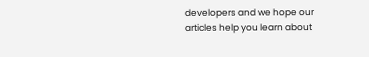developers and we hope our articles help you learn about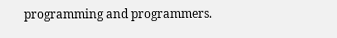programming and programmers.